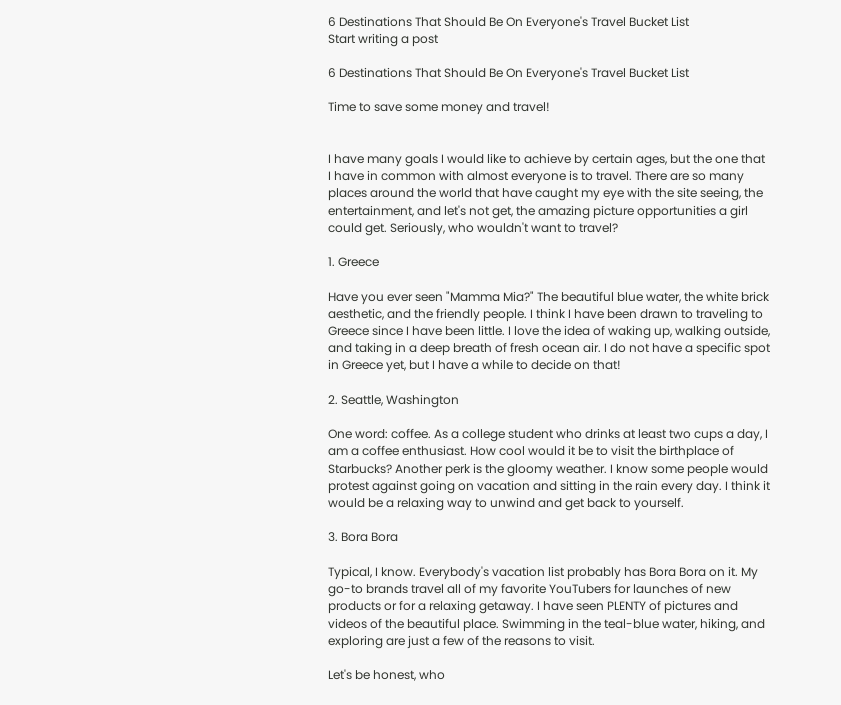6 Destinations That Should Be On Everyone's Travel Bucket List
Start writing a post

6 Destinations That Should Be On Everyone's Travel Bucket List

Time to save some money and travel!


I have many goals I would like to achieve by certain ages, but the one that I have in common with almost everyone is to travel. There are so many places around the world that have caught my eye with the site seeing, the entertainment, and let's not get, the amazing picture opportunities a girl could get. Seriously, who wouldn't want to travel?

1. Greece

Have you ever seen "Mamma Mia?" The beautiful blue water, the white brick aesthetic, and the friendly people. I think I have been drawn to traveling to Greece since I have been little. I love the idea of waking up, walking outside, and taking in a deep breath of fresh ocean air. I do not have a specific spot in Greece yet, but I have a while to decide on that!

2. Seattle, Washington

One word: coffee. As a college student who drinks at least two cups a day, I am a coffee enthusiast. How cool would it be to visit the birthplace of Starbucks? Another perk is the gloomy weather. I know some people would protest against going on vacation and sitting in the rain every day. I think it would be a relaxing way to unwind and get back to yourself.

3. Bora Bora

Typical, I know. Everybody's vacation list probably has Bora Bora on it. My go-to brands travel all of my favorite YouTubers for launches of new products or for a relaxing getaway. I have seen PLENTY of pictures and videos of the beautiful place. Swimming in the teal-blue water, hiking, and exploring are just a few of the reasons to visit.

Let's be honest, who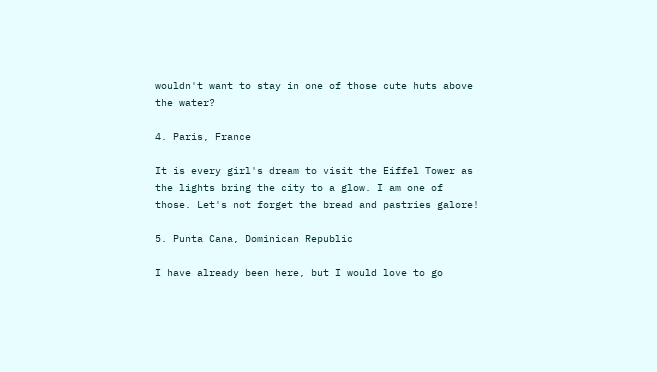wouldn't want to stay in one of those cute huts above the water?

4. Paris, France

It is every girl's dream to visit the Eiffel Tower as the lights bring the city to a glow. I am one of those. Let's not forget the bread and pastries galore!

5. Punta Cana, Dominican Republic

I have already been here, but I would love to go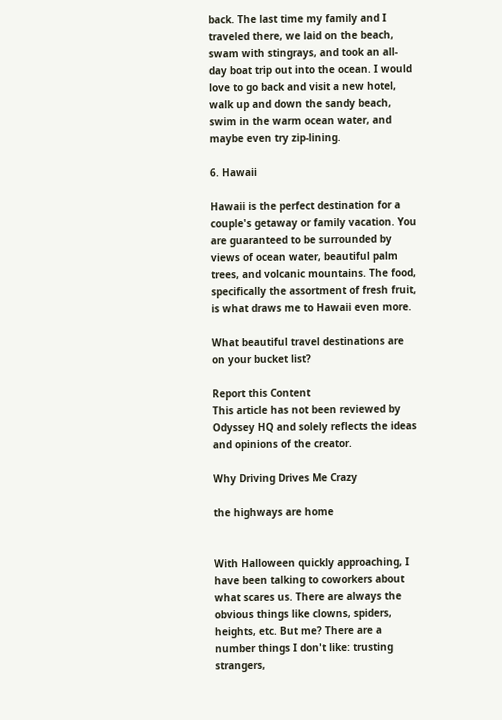back. The last time my family and I traveled there, we laid on the beach, swam with stingrays, and took an all-day boat trip out into the ocean. I would love to go back and visit a new hotel, walk up and down the sandy beach, swim in the warm ocean water, and maybe even try zip-lining.

6. Hawaii

Hawaii is the perfect destination for a couple's getaway or family vacation. You are guaranteed to be surrounded by views of ocean water, beautiful palm trees, and volcanic mountains. The food, specifically the assortment of fresh fruit, is what draws me to Hawaii even more.

What beautiful travel destinations are on your bucket list?

Report this Content
This article has not been reviewed by Odyssey HQ and solely reflects the ideas and opinions of the creator.

Why Driving Drives Me Crazy

the highways are home


With Halloween quickly approaching, I have been talking to coworkers about what scares us. There are always the obvious things like clowns, spiders, heights, etc. But me? There are a number things I don't like: trusting strangers,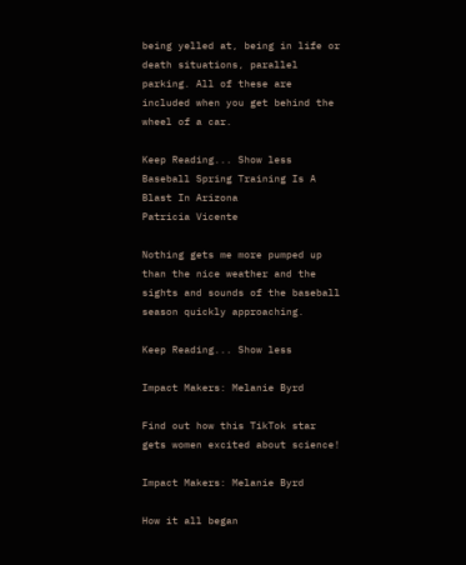being yelled at, being in life or death situations, parallel parking. All of these are included when you get behind the wheel of a car.

Keep Reading... Show less
Baseball Spring Training Is A Blast In Arizona
Patricia Vicente

Nothing gets me more pumped up than the nice weather and the sights and sounds of the baseball season quickly approaching.

Keep Reading... Show less

Impact Makers: Melanie Byrd

Find out how this TikTok star gets women excited about science!

Impact Makers: Melanie Byrd

How it all began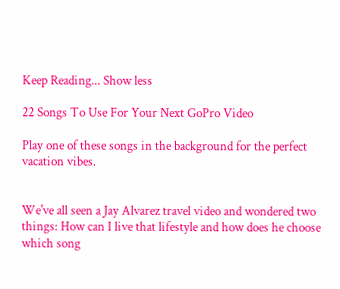Keep Reading... Show less

22 Songs To Use For Your Next GoPro Video

Play one of these songs in the background for the perfect vacation vibes.


We've all seen a Jay Alvarez travel video and wondered two things: How can I live that lifestyle and how does he choose which song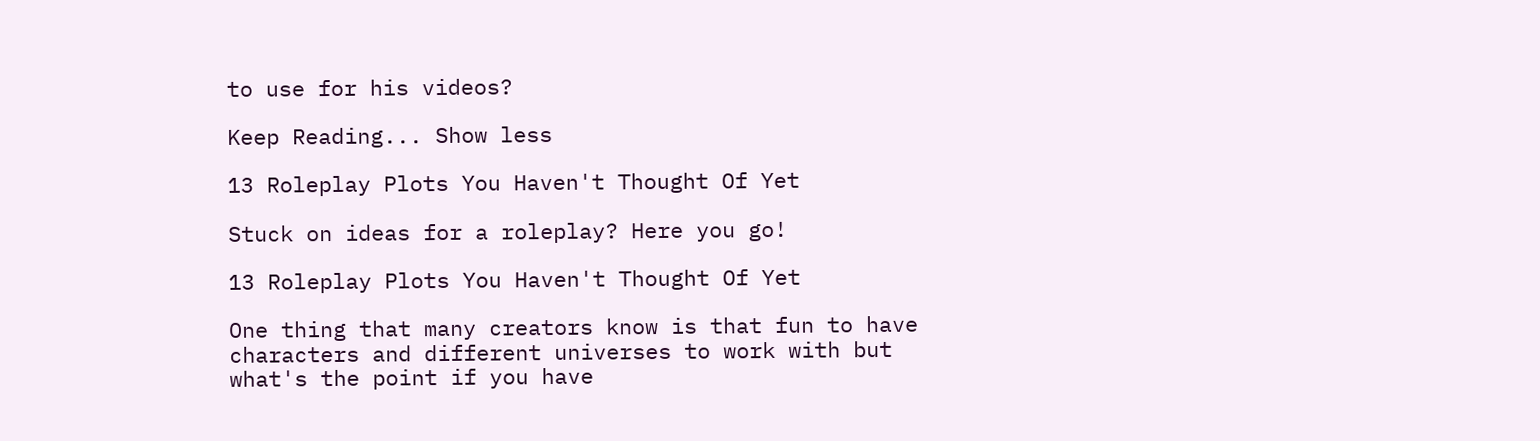to use for his videos?

Keep Reading... Show less

13 Roleplay Plots You Haven't Thought Of Yet

Stuck on ideas for a roleplay? Here you go!

13 Roleplay Plots You Haven't Thought Of Yet

One thing that many creators know is that fun to have characters and different universes to work with but what's the point if you have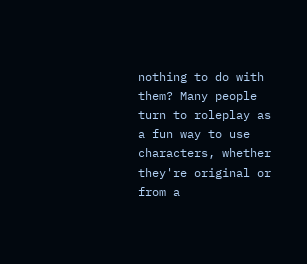nothing to do with them? Many people turn to roleplay as a fun way to use characters, whether they're original or from a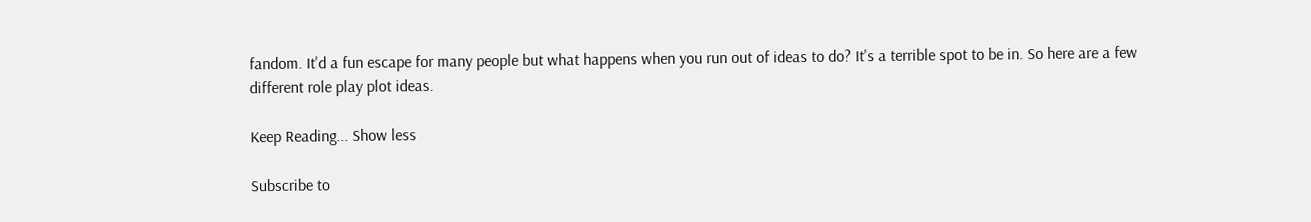fandom. It'd a fun escape for many people but what happens when you run out of ideas to do? It's a terrible spot to be in. So here are a few different role play plot ideas.

Keep Reading... Show less

Subscribe to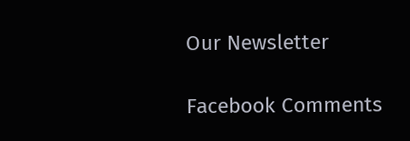Our Newsletter

Facebook Comments